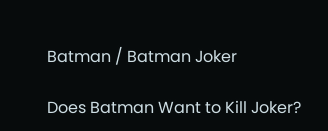Batman / Batman Joker

Does Batman Want to Kill Joker?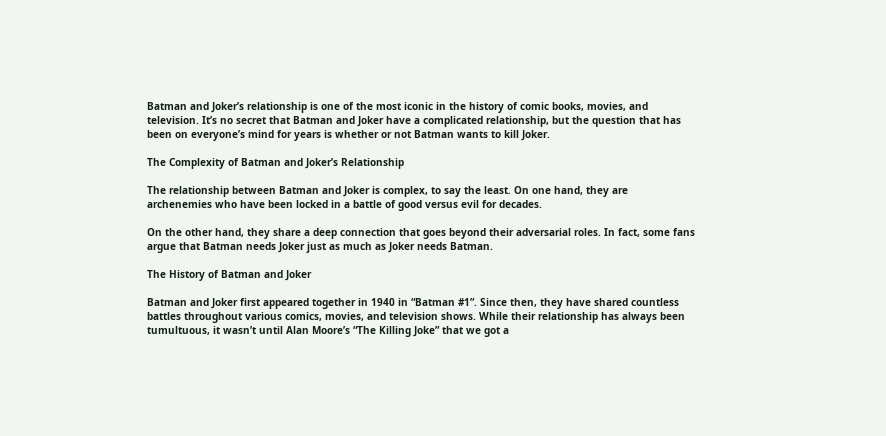Batman and Joker’s relationship is one of the most iconic in the history of comic books, movies, and television. It’s no secret that Batman and Joker have a complicated relationship, but the question that has been on everyone’s mind for years is whether or not Batman wants to kill Joker.

The Complexity of Batman and Joker’s Relationship

The relationship between Batman and Joker is complex, to say the least. On one hand, they are archenemies who have been locked in a battle of good versus evil for decades.

On the other hand, they share a deep connection that goes beyond their adversarial roles. In fact, some fans argue that Batman needs Joker just as much as Joker needs Batman.

The History of Batman and Joker

Batman and Joker first appeared together in 1940 in “Batman #1”. Since then, they have shared countless battles throughout various comics, movies, and television shows. While their relationship has always been tumultuous, it wasn’t until Alan Moore’s “The Killing Joke” that we got a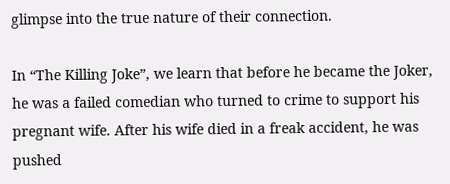glimpse into the true nature of their connection.

In “The Killing Joke”, we learn that before he became the Joker, he was a failed comedian who turned to crime to support his pregnant wife. After his wife died in a freak accident, he was pushed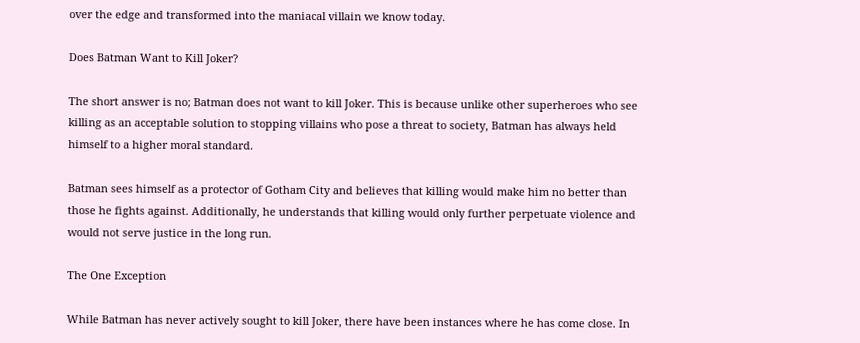over the edge and transformed into the maniacal villain we know today.

Does Batman Want to Kill Joker?

The short answer is no; Batman does not want to kill Joker. This is because unlike other superheroes who see killing as an acceptable solution to stopping villains who pose a threat to society, Batman has always held himself to a higher moral standard.

Batman sees himself as a protector of Gotham City and believes that killing would make him no better than those he fights against. Additionally, he understands that killing would only further perpetuate violence and would not serve justice in the long run.

The One Exception

While Batman has never actively sought to kill Joker, there have been instances where he has come close. In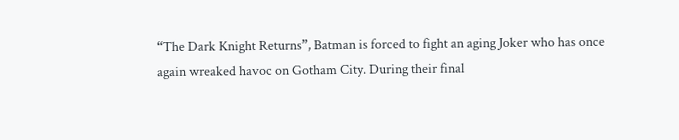“The Dark Knight Returns”, Batman is forced to fight an aging Joker who has once again wreaked havoc on Gotham City. During their final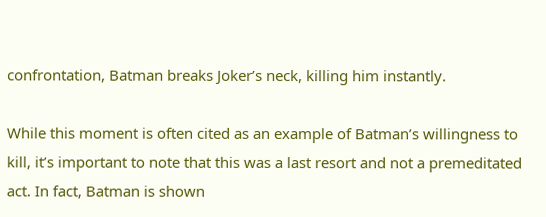confrontation, Batman breaks Joker’s neck, killing him instantly.

While this moment is often cited as an example of Batman’s willingness to kill, it’s important to note that this was a last resort and not a premeditated act. In fact, Batman is shown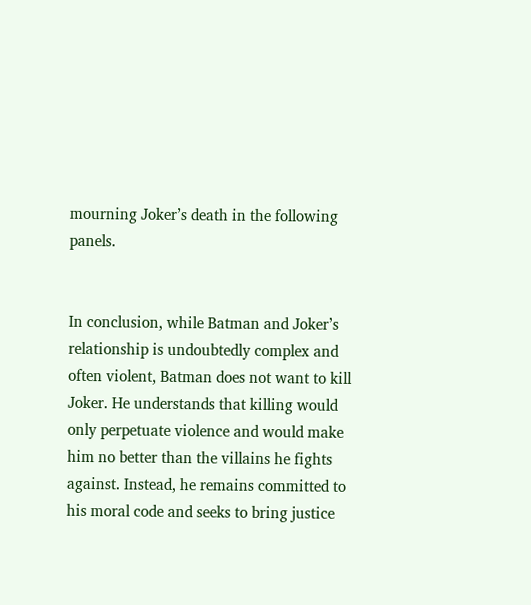mourning Joker’s death in the following panels.


In conclusion, while Batman and Joker’s relationship is undoubtedly complex and often violent, Batman does not want to kill Joker. He understands that killing would only perpetuate violence and would make him no better than the villains he fights against. Instead, he remains committed to his moral code and seeks to bring justice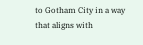to Gotham City in a way that aligns with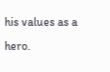his values as a hero.